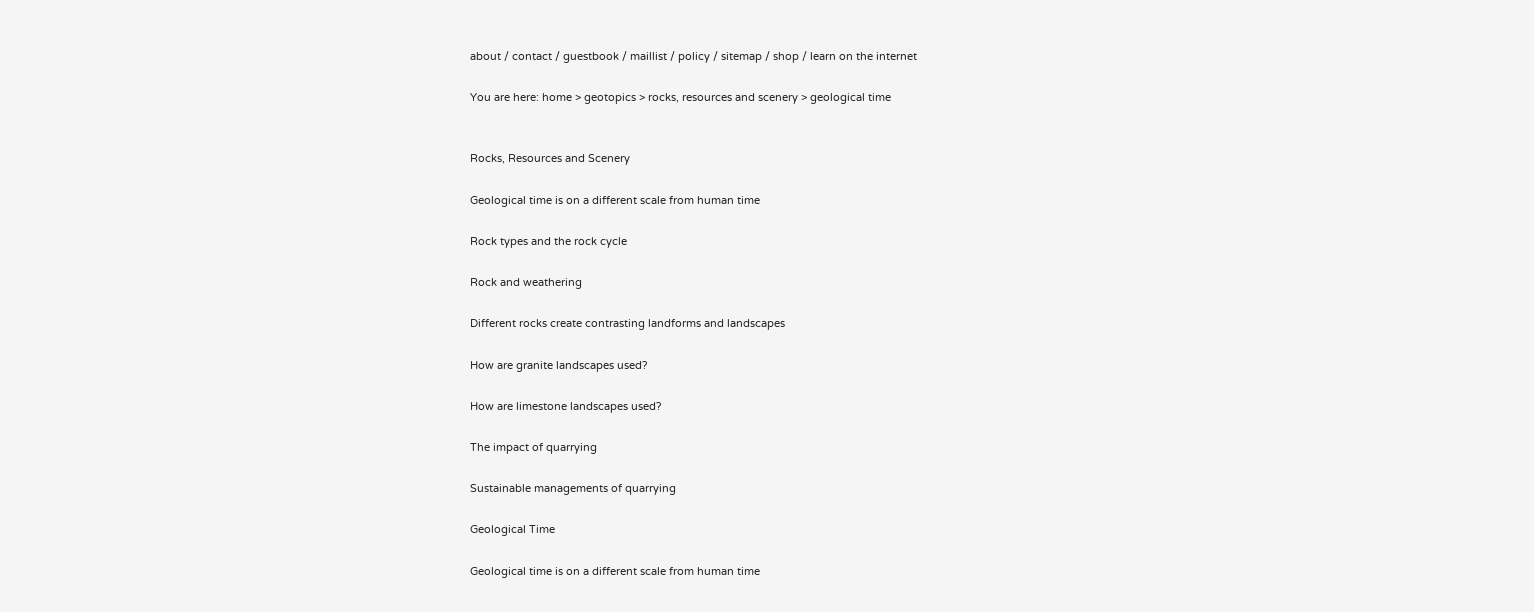about / contact / guestbook / maillist / policy / sitemap / shop / learn on the internet

You are here: home > geotopics > rocks, resources and scenery > geological time


Rocks, Resources and Scenery

Geological time is on a different scale from human time

Rock types and the rock cycle

Rock and weathering

Different rocks create contrasting landforms and landscapes

How are granite landscapes used?

How are limestone landscapes used?

The impact of quarrying

Sustainable managements of quarrying

Geological Time

Geological time is on a different scale from human time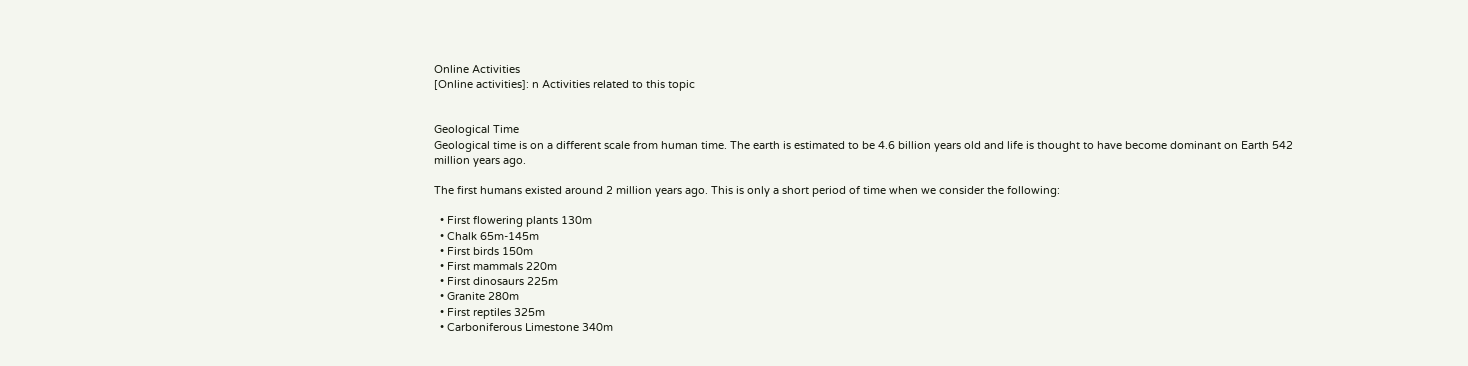Online Activities
[Online activities]: n Activities related to this topic


Geological Time
Geological time is on a different scale from human time. The earth is estimated to be 4.6 billion years old and life is thought to have become dominant on Earth 542 million years ago.

The first humans existed around 2 million years ago. This is only a short period of time when we consider the following:

  • First flowering plants 130m
  • Chalk 65m-145m
  • First birds 150m
  • First mammals 220m
  • First dinosaurs 225m
  • Granite 280m
  • First reptiles 325m
  • Carboniferous Limestone 340m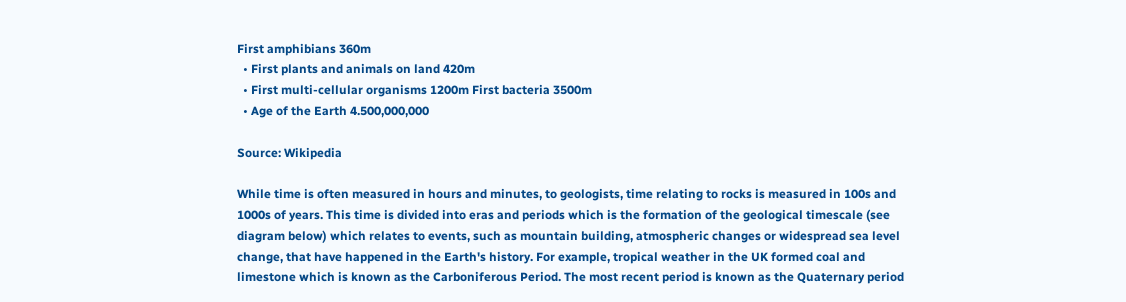First amphibians 360m
  • First plants and animals on land 420m
  • First multi-cellular organisms 1200m First bacteria 3500m
  • Age of the Earth 4.500,000,000

Source: Wikipedia

While time is often measured in hours and minutes, to geologists, time relating to rocks is measured in 100s and 1000s of years. This time is divided into eras and periods which is the formation of the geological timescale (see diagram below) which relates to events, such as mountain building, atmospheric changes or widespread sea level change, that have happened in the Earth's history. For example, tropical weather in the UK formed coal and limestone which is known as the Carboniferous Period. The most recent period is known as the Quaternary period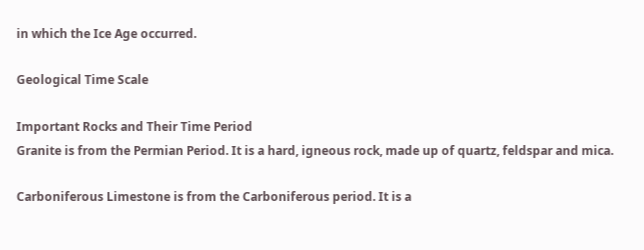in which the Ice Age occurred.

Geological Time Scale

Important Rocks and Their Time Period
Granite is from the Permian Period. It is a hard, igneous rock, made up of quartz, feldspar and mica.

Carboniferous Limestone is from the Carboniferous period. It is a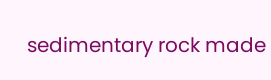sedimentary rock made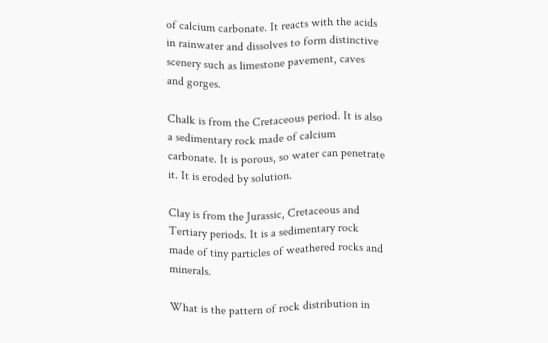of calcium carbonate. It reacts with the acids in rainwater and dissolves to form distinctive scenery such as limestone pavement, caves and gorges.

Chalk is from the Cretaceous period. It is also a sedimentary rock made of calcium carbonate. It is porous, so water can penetrate it. It is eroded by solution.

Clay is from the Jurassic, Cretaceous and Tertiary periods. It is a sedimentary rock made of tiny particles of weathered rocks and minerals.

What is the pattern of rock distribution in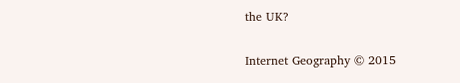the UK?

Internet Geography © 2015